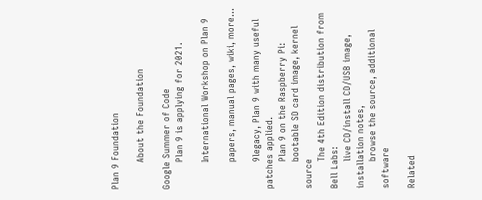Plan 9 Foundation

         About the Foundation

Google Summer of Code
         Plan 9 is applying for 2021.

         International Workshop on Plan 9

         papers, manual pages, wiki, more...

         9legacy, Plan 9 with many useful patches applied.
         Plan 9 on the Raspberry Pi:
         bootable SD card image, kernel source
         The 4th Edition distribution from Bell Labs:
         live CD/install CD/USB image, installation notes,
         browse the source, additional software

Related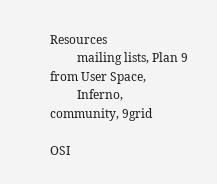Resources
         mailing lists, Plan 9 from User Space,
         Inferno, community, 9grid

OSI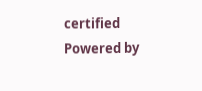certified Powered by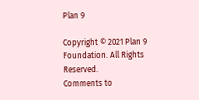Plan 9

Copyright © 2021 Plan 9 Foundation. All Rights Reserved.
Comments to